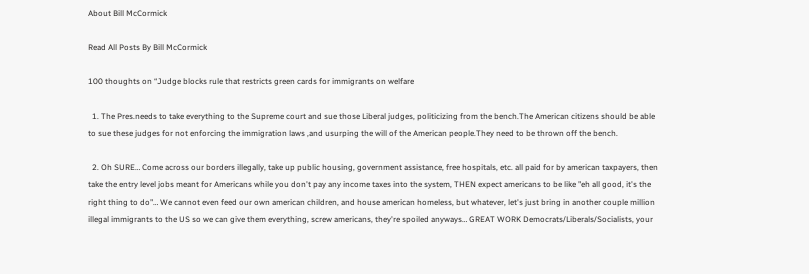About Bill McCormick

Read All Posts By Bill McCormick

100 thoughts on “Judge blocks rule that restricts green cards for immigrants on welfare

  1. The Pres.needs to take everything to the Supreme court and sue those Liberal judges, politicizing from the bench.The American citizens should be able to sue these judges for not enforcing the immigration laws ,and usurping the will of the American people.They need to be thrown off the bench.

  2. Oh SURE… Come across our borders illegally, take up public housing, government assistance, free hospitals, etc. all paid for by american taxpayers, then take the entry level jobs meant for Americans while you don't pay any income taxes into the system, THEN expect americans to be like "eh all good, it's the right thing to do"… We cannot even feed our own american children, and house american homeless, but whatever, let's just bring in another couple million illegal immigrants to the US so we can give them everything, screw americans, they're spoiled anyways… GREAT WORK Democrats/Liberals/Socialists, your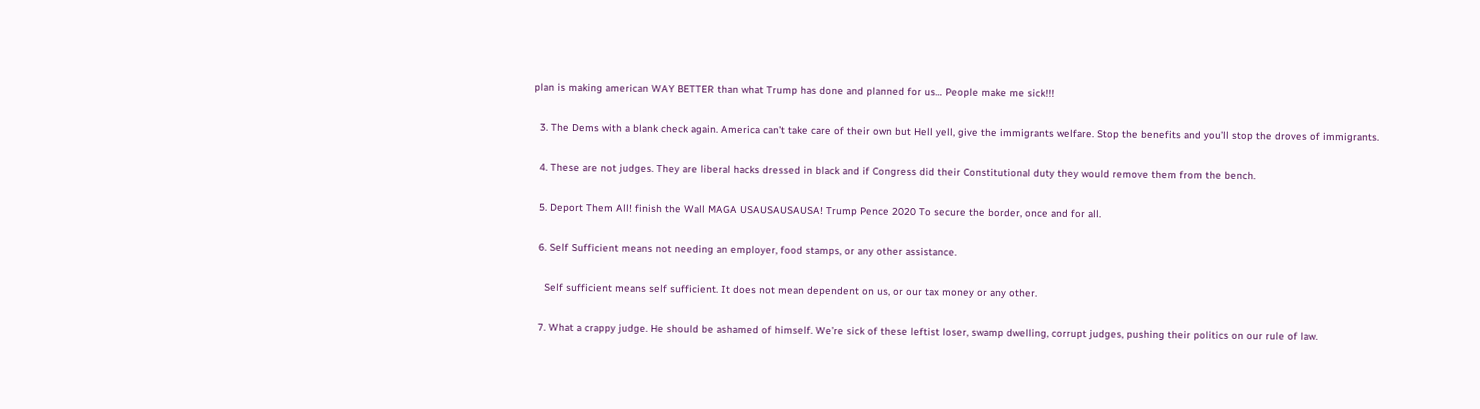plan is making american WAY BETTER than what Trump has done and planned for us… People make me sick!!!

  3. The Dems with a blank check again. America can’t take care of their own but Hell yell, give the immigrants welfare. Stop the benefits and you’ll stop the droves of immigrants.

  4. These are not judges. They are liberal hacks dressed in black and if Congress did their Constitutional duty they would remove them from the bench.

  5. Deport Them All! finish the Wall MAGA USAUSAUSAUSA! Trump Pence 2020 To secure the border, once and for all.

  6. Self Sufficient means not needing an employer, food stamps, or any other assistance.

    Self sufficient means self sufficient. It does not mean dependent on us, or our tax money or any other.

  7. What a crappy judge. He should be ashamed of himself. We’re sick of these leftist loser, swamp dwelling, corrupt judges, pushing their politics on our rule of law.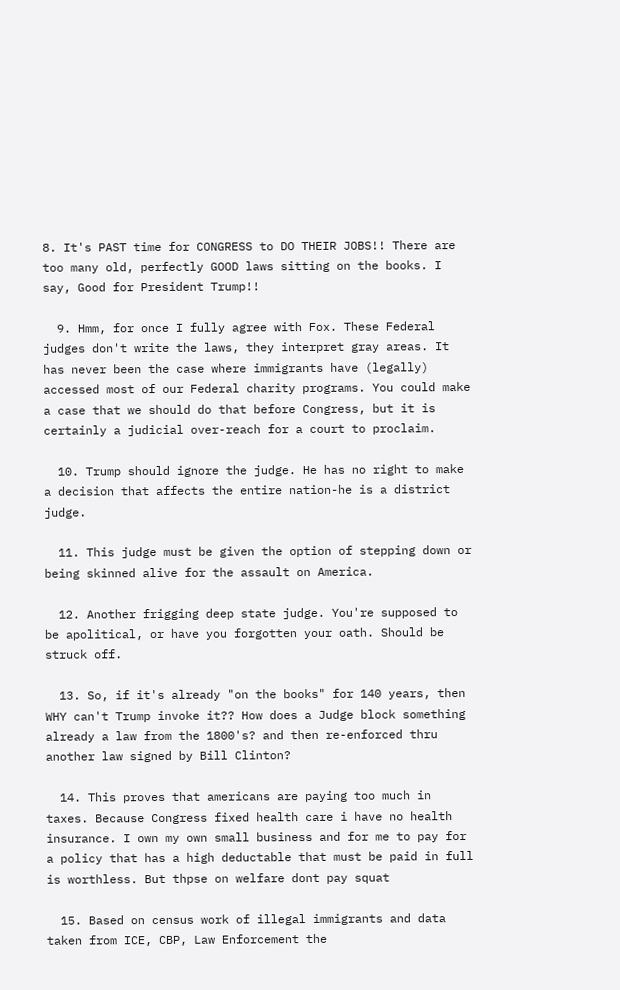8. It's PAST time for CONGRESS to DO THEIR JOBS!! There are too many old, perfectly GOOD laws sitting on the books. I say, Good for President Trump!!

  9. Hmm, for once I fully agree with Fox. These Federal judges don't write the laws, they interpret gray areas. It has never been the case where immigrants have (legally) accessed most of our Federal charity programs. You could make a case that we should do that before Congress, but it is certainly a judicial over-reach for a court to proclaim.

  10. Trump should ignore the judge. He has no right to make a decision that affects the entire nation-he is a district judge.

  11. This judge must be given the option of stepping down or being skinned alive for the assault on America.

  12. Another frigging deep state judge. You're supposed to be apolitical, or have you forgotten your oath. Should be struck off.

  13. So, if it's already "on the books" for 140 years, then WHY can't Trump invoke it?? How does a Judge block something already a law from the 1800's? and then re-enforced thru another law signed by Bill Clinton?

  14. This proves that americans are paying too much in taxes. Because Congress fixed health care i have no health insurance. I own my own small business and for me to pay for a policy that has a high deductable that must be paid in full is worthless. But thpse on welfare dont pay squat

  15. Based on census work of illegal immigrants and data taken from ICE, CBP, Law Enforcement the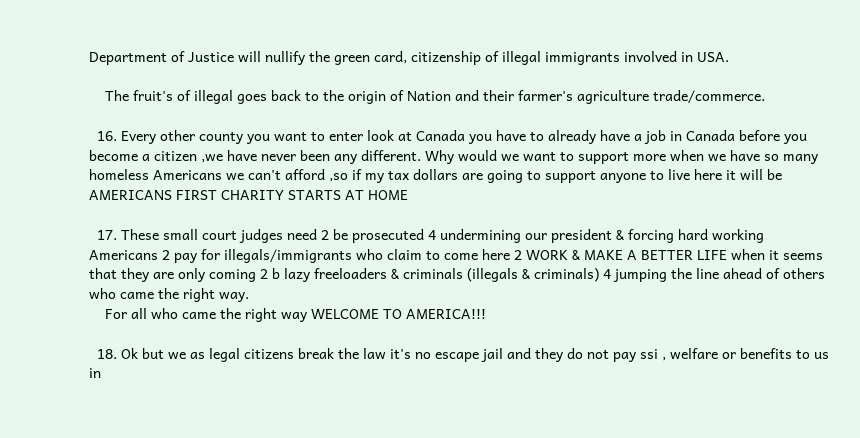Department of Justice will nullify the green card, citizenship of illegal immigrants involved in USA.

    The fruit's of illegal goes back to the origin of Nation and their farmer's agriculture trade/commerce.

  16. Every other county you want to enter look at Canada you have to already have a job in Canada before you become a citizen ,we have never been any different. Why would we want to support more when we have so many homeless Americans we can't afford ,so if my tax dollars are going to support anyone to live here it will be AMERICANS FIRST CHARITY STARTS AT HOME

  17. These small court judges need 2 be prosecuted 4 undermining our president & forcing hard working Americans 2 pay for illegals/immigrants who claim to come here 2 WORK & MAKE A BETTER LIFE when it seems that they are only coming 2 b lazy freeloaders & criminals (illegals & criminals) 4 jumping the line ahead of others who came the right way.
    For all who came the right way WELCOME TO AMERICA!!!

  18. Ok but we as legal citizens break the law it's no escape jail and they do not pay ssi , welfare or benefits to us in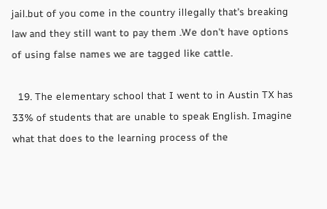jail.but of you come in the country illegally that's breaking law and they still want to pay them .We don't have options of using false names we are tagged like cattle.

  19. The elementary school that I went to in Austin TX has 33% of students that are unable to speak English. Imagine what that does to the learning process of the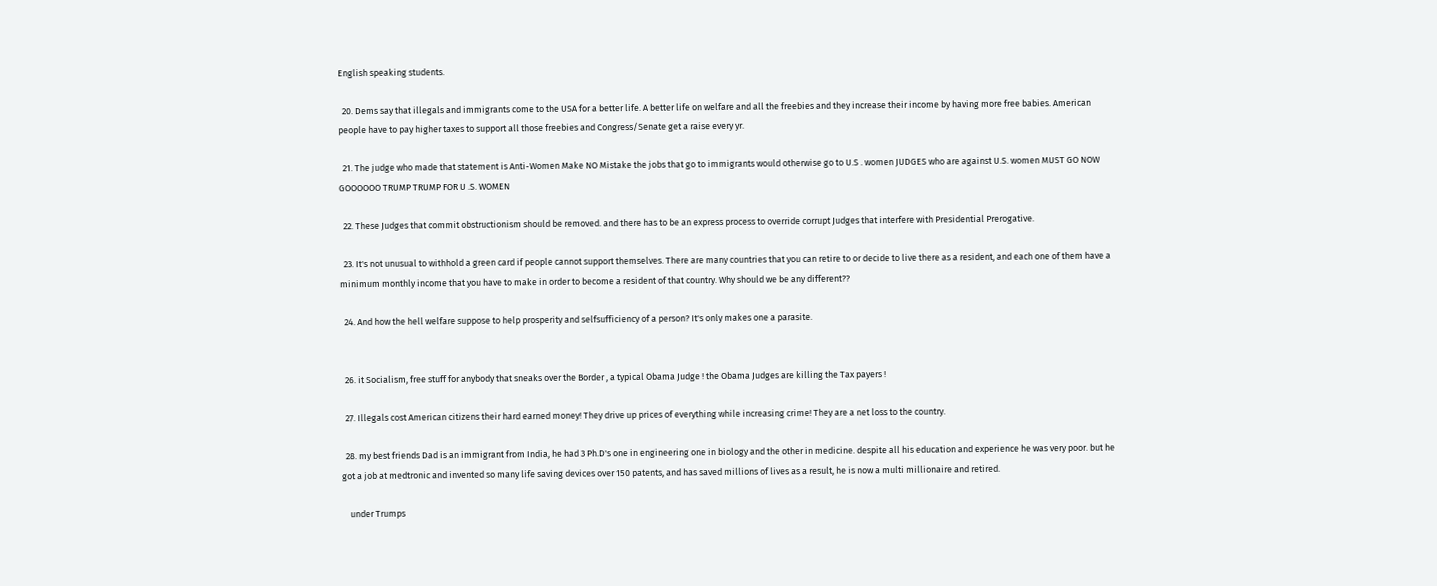English speaking students.

  20. Dems say that illegals and immigrants come to the USA for a better life. A better life on welfare and all the freebies and they increase their income by having more free babies. American people have to pay higher taxes to support all those freebies and Congress/Senate get a raise every yr.

  21. The judge who made that statement is Anti-Women Make NO Mistake the jobs that go to immigrants would otherwise go to U.S . women JUDGES who are against U.S. women MUST GO NOW GOOOOOO TRUMP TRUMP FOR U .S. WOMEN

  22. These Judges that commit obstructionism should be removed. and there has to be an express process to override corrupt Judges that interfere with Presidential Prerogative.

  23. It's not unusual to withhold a green card if people cannot support themselves. There are many countries that you can retire to or decide to live there as a resident, and each one of them have a minimum monthly income that you have to make in order to become a resident of that country. Why should we be any different??

  24. And how the hell welfare suppose to help prosperity and selfsufficiency of a person? It's only makes one a parasite.


  26. it Socialism, free stuff for anybody that sneaks over the Border , a typical Obama Judge ! the Obama Judges are killing the Tax payers !

  27. Illegals cost American citizens their hard earned money! They drive up prices of everything while increasing crime! They are a net loss to the country.

  28. my best friends Dad is an immigrant from India, he had 3 Ph.D's one in engineering one in biology and the other in medicine. despite all his education and experience he was very poor. but he got a job at medtronic and invented so many life saving devices over 150 patents, and has saved millions of lives as a result, he is now a multi millionaire and retired.

    under Trumps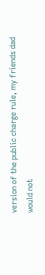version of the public charge rule, my friends dad would not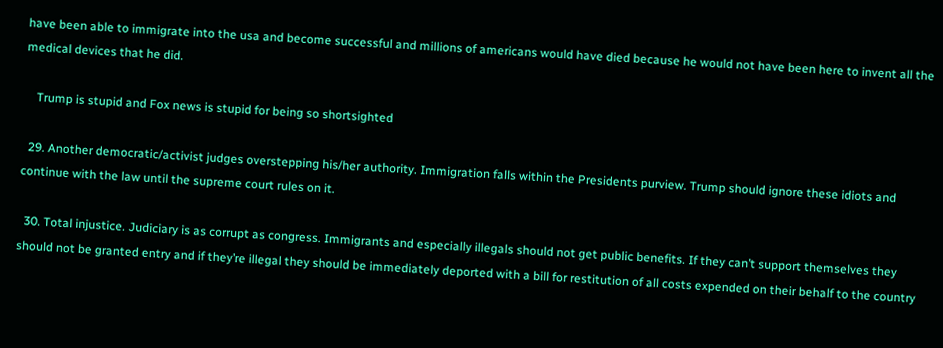have been able to immigrate into the usa and become successful and millions of americans would have died because he would not have been here to invent all the medical devices that he did.

    Trump is stupid and Fox news is stupid for being so shortsighted

  29. Another democratic/activist judges overstepping his/her authority. Immigration falls within the Presidents purview. Trump should ignore these idiots and continue with the law until the supreme court rules on it.

  30. Total injustice. Judiciary is as corrupt as congress. Immigrants and especially illegals should not get public benefits. If they can’t support themselves they should not be granted entry and if they’re illegal they should be immediately deported with a bill for restitution of all costs expended on their behalf to the country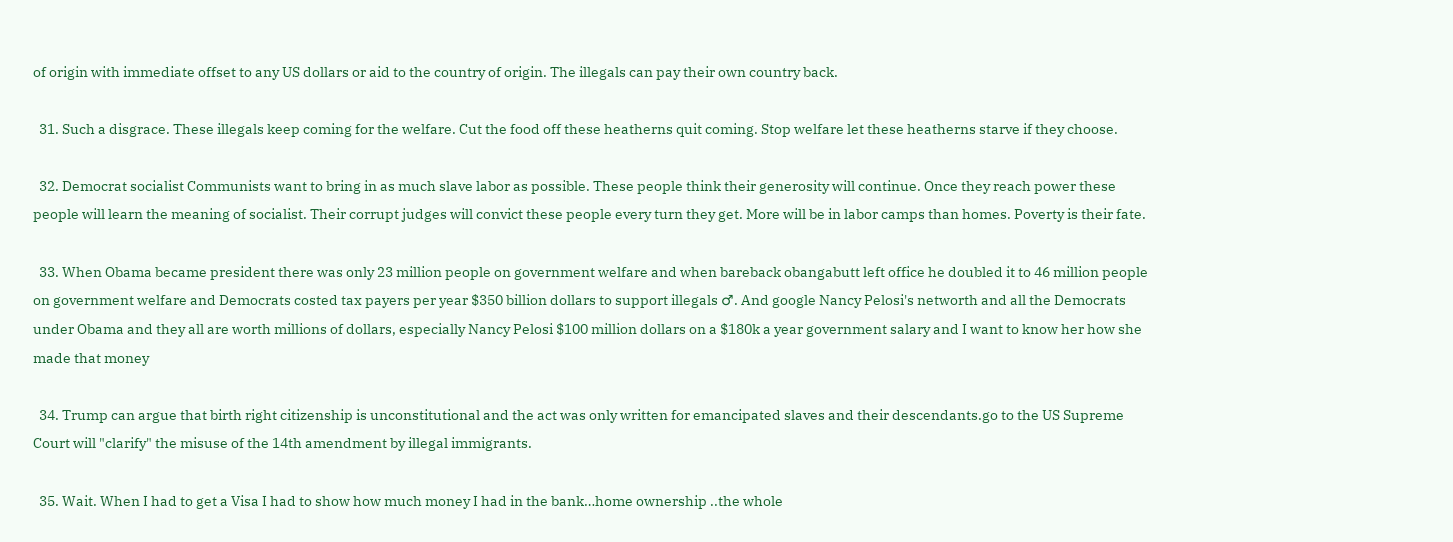of origin with immediate offset to any US dollars or aid to the country of origin. The illegals can pay their own country back.

  31. Such a disgrace. These illegals keep coming for the welfare. Cut the food off these heatherns quit coming. Stop welfare let these heatherns starve if they choose.

  32. Democrat socialist Communists want to bring in as much slave labor as possible. These people think their generosity will continue. Once they reach power these people will learn the meaning of socialist. Their corrupt judges will convict these people every turn they get. More will be in labor camps than homes. Poverty is their fate.

  33. When Obama became president there was only 23 million people on government welfare and when bareback obangabutt left office he doubled it to 46 million people on government welfare and Democrats costed tax payers per year $350 billion dollars to support illegals ♂. And google Nancy Pelosi's networth and all the Democrats under Obama and they all are worth millions of dollars, especially Nancy Pelosi $100 million dollars on a $180k a year government salary and I want to know her how she made that money

  34. Trump can argue that birth right citizenship is unconstitutional and the act was only written for emancipated slaves and their descendants.go to the US Supreme Court will "clarify" the misuse of the 14th amendment by illegal immigrants.

  35. Wait. When I had to get a Visa I had to show how much money I had in the bank…home ownership ..the whole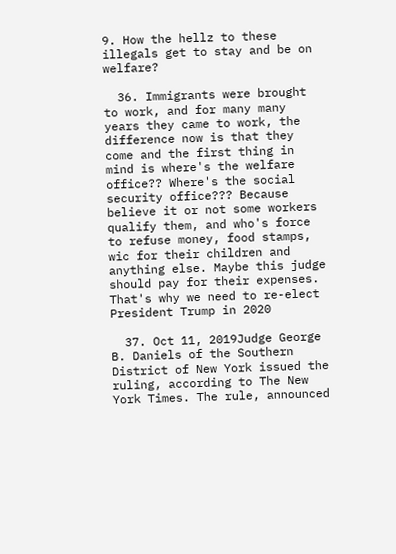9. How the hellz to these illegals get to stay and be on welfare?

  36. Immigrants were brought to work, and for many many years they came to work, the difference now is that they come and the first thing in mind is where's the welfare office?? Where's the social security office??? Because believe it or not some workers qualify them, and who's force to refuse money, food stamps, wic for their children and anything else. Maybe this judge should pay for their expenses. That's why we need to re-elect President Trump in 2020

  37. Oct 11, 2019Judge George B. Daniels of the Southern District of New York issued the ruling, according to The New York Times. The rule, announced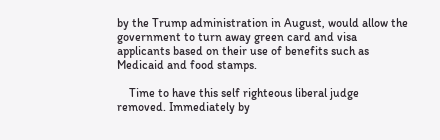by the Trump administration in August, would allow the government to turn away green card and visa applicants based on their use of benefits such as Medicaid and food stamps.

    Time to have this self righteous liberal judge removed. Immediately by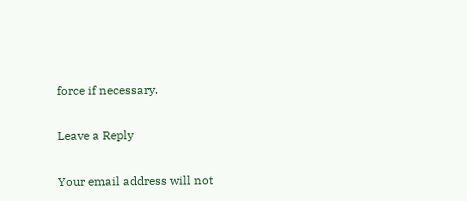force if necessary.

Leave a Reply

Your email address will not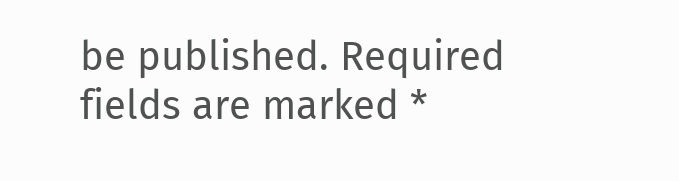be published. Required fields are marked *